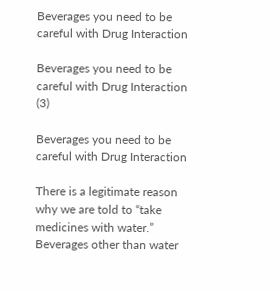Beverages you need to be careful with Drug Interaction

Beverages you need to be careful with Drug Interaction (3)

Beverages you need to be careful with Drug Interaction

There is a legitimate reason why we are told to “take medicines with water.” Beverages other than water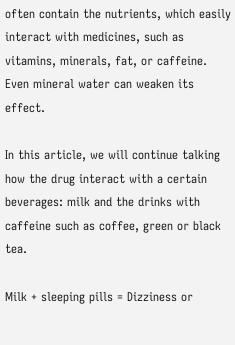often contain the nutrients, which easily interact with medicines, such as vitamins, minerals, fat, or caffeine. Even mineral water can weaken its effect.

In this article, we will continue talking how the drug interact with a certain beverages: milk and the drinks with caffeine such as coffee, green or black tea.

Milk + sleeping pills = Dizziness or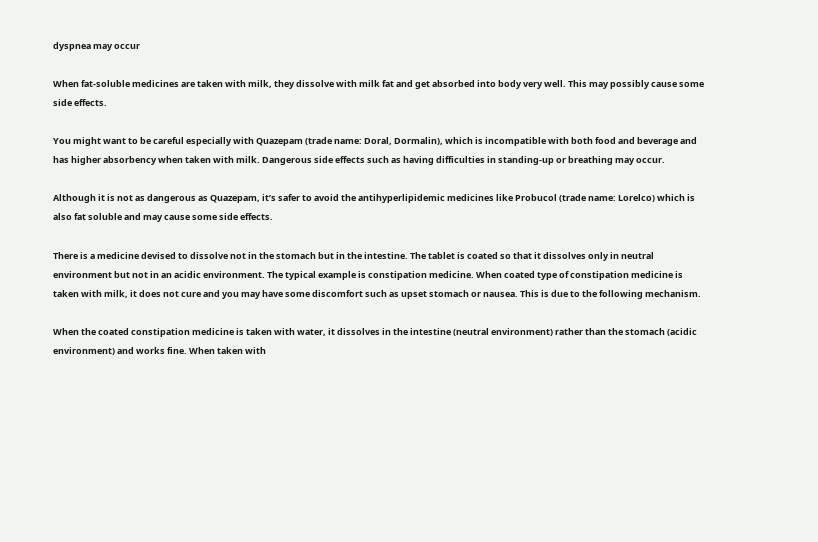dyspnea may occur

When fat-soluble medicines are taken with milk, they dissolve with milk fat and get absorbed into body very well. This may possibly cause some side effects.

You might want to be careful especially with Quazepam (trade name: Doral, Dormalin), which is incompatible with both food and beverage and has higher absorbency when taken with milk. Dangerous side effects such as having difficulties in standing-up or breathing may occur.

Although it is not as dangerous as Quazepam, it’s safer to avoid the antihyperlipidemic medicines like Probucol (trade name: Lorelco) which is also fat soluble and may cause some side effects.

There is a medicine devised to dissolve not in the stomach but in the intestine. The tablet is coated so that it dissolves only in neutral environment but not in an acidic environment. The typical example is constipation medicine. When coated type of constipation medicine is taken with milk, it does not cure and you may have some discomfort such as upset stomach or nausea. This is due to the following mechanism.

When the coated constipation medicine is taken with water, it dissolves in the intestine (neutral environment) rather than the stomach (acidic environment) and works fine. When taken with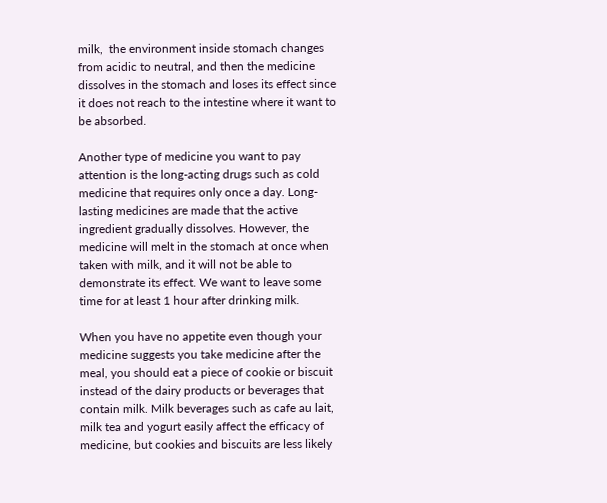milk,  the environment inside stomach changes from acidic to neutral, and then the medicine dissolves in the stomach and loses its effect since it does not reach to the intestine where it want to be absorbed.

Another type of medicine you want to pay attention is the long-acting drugs such as cold medicine that requires only once a day. Long-lasting medicines are made that the active ingredient gradually dissolves. However, the medicine will melt in the stomach at once when taken with milk, and it will not be able to demonstrate its effect. We want to leave some time for at least 1 hour after drinking milk.

When you have no appetite even though your medicine suggests you take medicine after the meal, you should eat a piece of cookie or biscuit instead of the dairy products or beverages that contain milk. Milk beverages such as cafe au lait, milk tea and yogurt easily affect the efficacy of medicine, but cookies and biscuits are less likely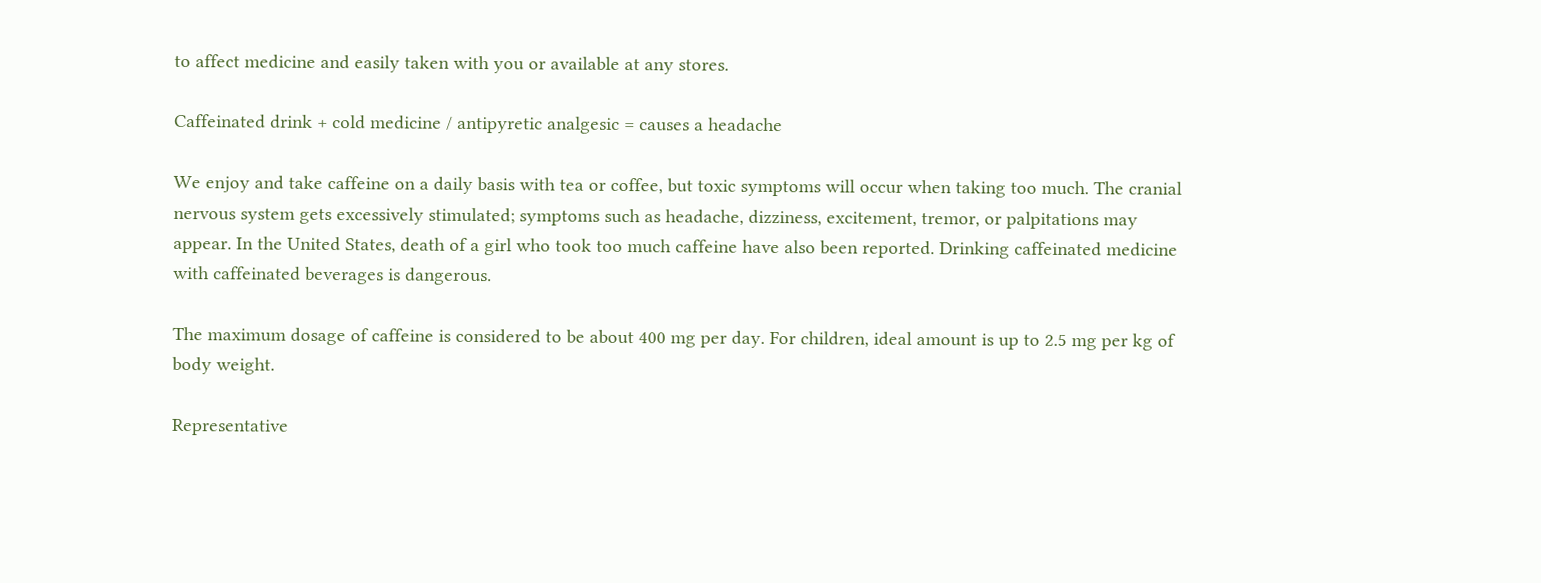to affect medicine and easily taken with you or available at any stores.

Caffeinated drink + cold medicine / antipyretic analgesic = causes a headache

We enjoy and take caffeine on a daily basis with tea or coffee, but toxic symptoms will occur when taking too much. The cranial nervous system gets excessively stimulated; symptoms such as headache, dizziness, excitement, tremor, or palpitations may appear. In the United States, death of a girl who took too much caffeine have also been reported. Drinking caffeinated medicine with caffeinated beverages is dangerous.

The maximum dosage of caffeine is considered to be about 400 mg per day. For children, ideal amount is up to 2.5 mg per kg of body weight.

Representative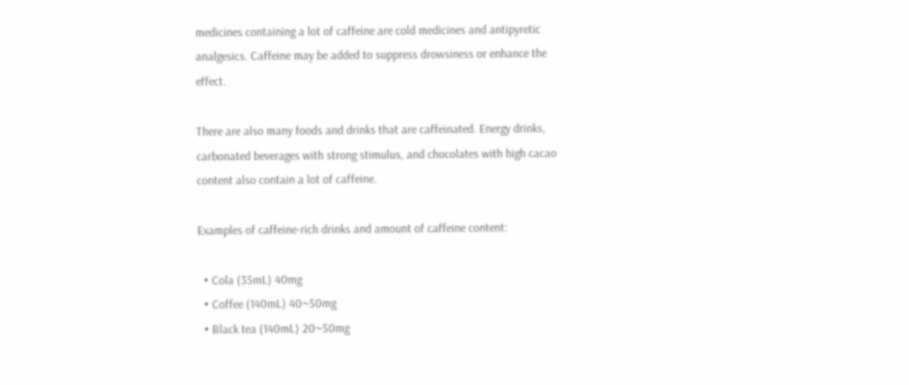medicines containing a lot of caffeine are cold medicines and antipyretic analgesics. Caffeine may be added to suppress drowsiness or enhance the effect.

There are also many foods and drinks that are caffeinated. Energy drinks, carbonated beverages with strong stimulus, and chocolates with high cacao content also contain a lot of caffeine.

Examples of caffeine-rich drinks and amount of caffeine content:

  • Cola (35mL) 40mg
  • Coffee (140mL) 40~50mg
  • Black tea (140mL) 20~50mg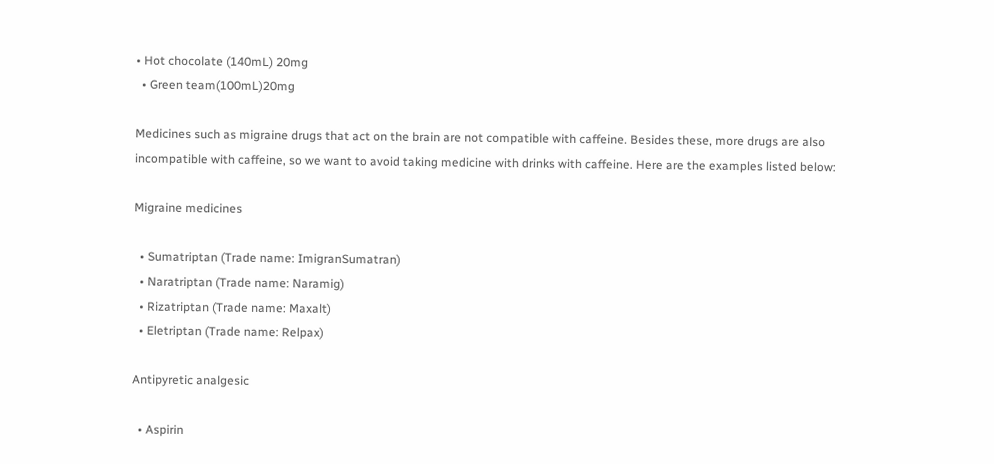• Hot chocolate (140mL) 20mg
  • Green team(100mL)20mg

Medicines such as migraine drugs that act on the brain are not compatible with caffeine. Besides these, more drugs are also incompatible with caffeine, so we want to avoid taking medicine with drinks with caffeine. Here are the examples listed below:

Migraine medicines

  • Sumatriptan (Trade name: ImigranSumatran)
  • Naratriptan (Trade name: Naramig)
  • Rizatriptan (Trade name: Maxalt)
  • Eletriptan (Trade name: Relpax)

Antipyretic analgesic

  • Aspirin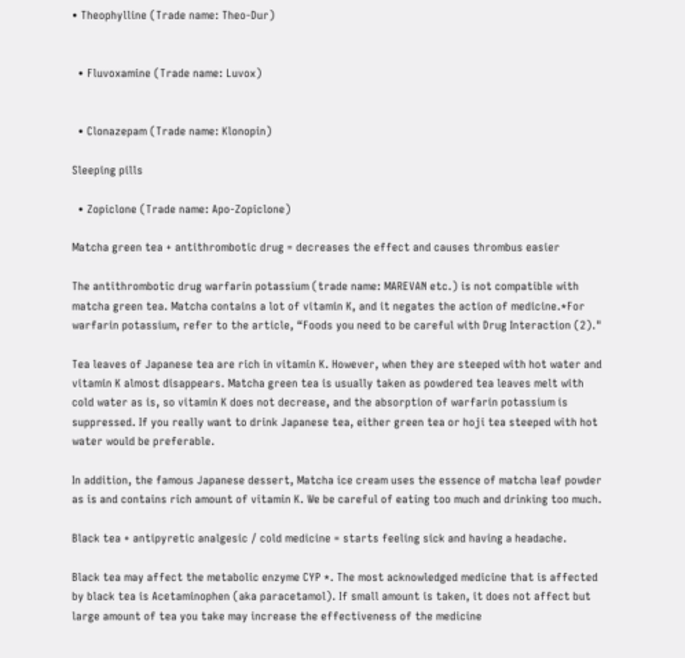• Theophylline (Trade name: Theo-Dur)


  • Fluvoxamine (Trade name: Luvox)


  • Clonazepam (Trade name: Klonopin)

Sleeping pills

  • Zopiclone (Trade name: Apo-Zopiclone)

Matcha green tea + antithrombotic drug = decreases the effect and causes thrombus easier

The antithrombotic drug warfarin potassium (trade name: MAREVAN etc.) is not compatible with matcha green tea. Matcha contains a lot of vitamin K, and it negates the action of medicine.*For warfarin potassium, refer to the article, “Foods you need to be careful with Drug Interaction (2)."

Tea leaves of Japanese tea are rich in vitamin K. However, when they are steeped with hot water and vitamin K almost disappears. Matcha green tea is usually taken as powdered tea leaves melt with cold water as is, so vitamin K does not decrease, and the absorption of warfarin potassium is suppressed. If you really want to drink Japanese tea, either green tea or hoji tea steeped with hot water would be preferable.

In addition, the famous Japanese dessert, Matcha ice cream uses the essence of matcha leaf powder as is and contains rich amount of vitamin K. We be careful of eating too much and drinking too much.

Black tea + antipyretic analgesic / cold medicine = starts feeling sick and having a headache.

Black tea may affect the metabolic enzyme CYP *. The most acknowledged medicine that is affected by black tea is Acetaminophen (aka paracetamol). If small amount is taken, it does not affect but large amount of tea you take may increase the effectiveness of the medicine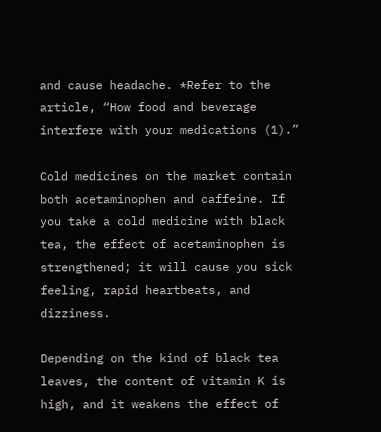and cause headache. *Refer to the article, “How food and beverage interfere with your medications (1).”

Cold medicines on the market contain both acetaminophen and caffeine. If you take a cold medicine with black tea, the effect of acetaminophen is strengthened; it will cause you sick feeling, rapid heartbeats, and dizziness.

Depending on the kind of black tea leaves, the content of vitamin K is high, and it weakens the effect of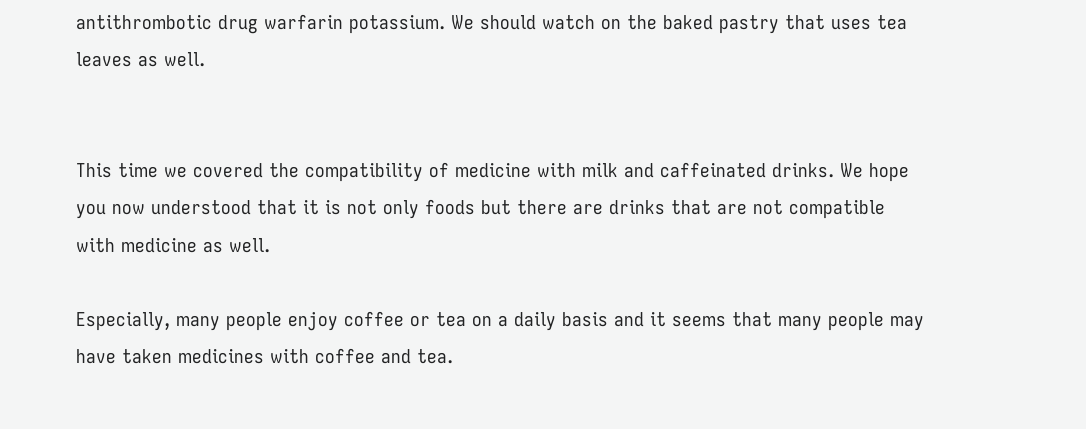antithrombotic drug warfarin potassium. We should watch on the baked pastry that uses tea leaves as well.


This time we covered the compatibility of medicine with milk and caffeinated drinks. We hope you now understood that it is not only foods but there are drinks that are not compatible with medicine as well.

Especially, many people enjoy coffee or tea on a daily basis and it seems that many people may have taken medicines with coffee and tea.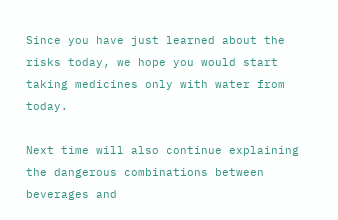Since you have just learned about the risks today, we hope you would start taking medicines only with water from today.

Next time will also continue explaining the dangerous combinations between beverages and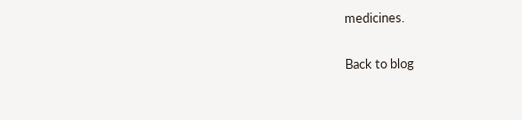medicines.

Back to blog